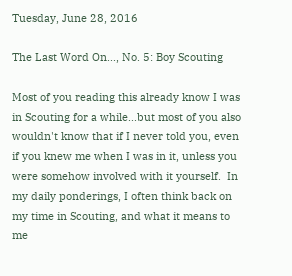Tuesday, June 28, 2016

The Last Word On..., No. 5: Boy Scouting

Most of you reading this already know I was in Scouting for a while...but most of you also wouldn't know that if I never told you, even if you knew me when I was in it, unless you were somehow involved with it yourself.  In my daily ponderings, I often think back on my time in Scouting, and what it means to me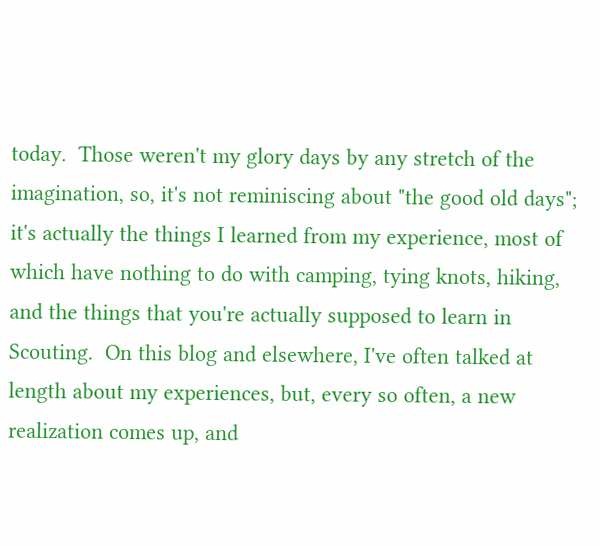today.  Those weren't my glory days by any stretch of the imagination, so, it's not reminiscing about "the good old days"; it's actually the things I learned from my experience, most of which have nothing to do with camping, tying knots, hiking, and the things that you're actually supposed to learn in Scouting.  On this blog and elsewhere, I've often talked at length about my experiences, but, every so often, a new realization comes up, and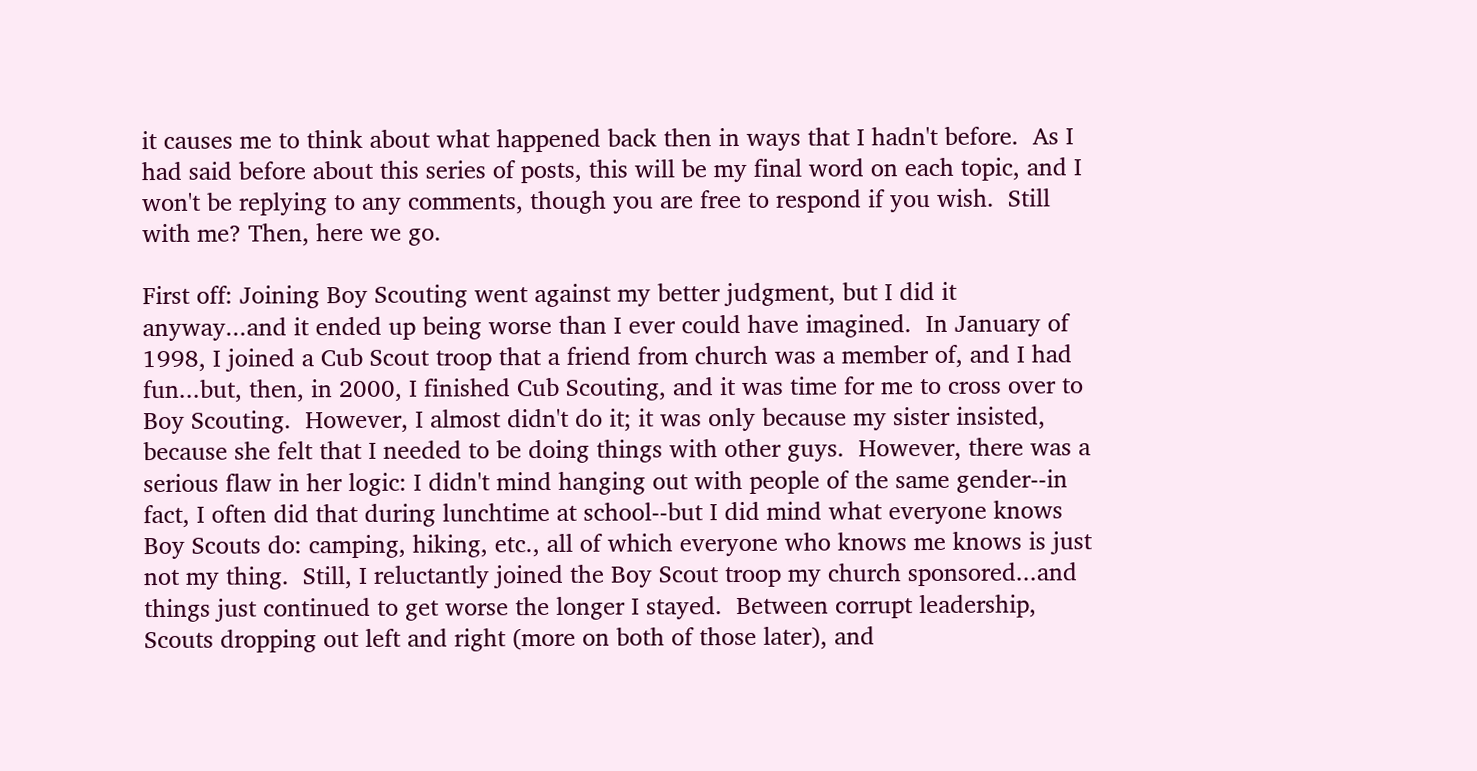it causes me to think about what happened back then in ways that I hadn't before.  As I had said before about this series of posts, this will be my final word on each topic, and I won't be replying to any comments, though you are free to respond if you wish.  Still with me? Then, here we go.

First off: Joining Boy Scouting went against my better judgment, but I did it anyway...and it ended up being worse than I ever could have imagined.  In January of 1998, I joined a Cub Scout troop that a friend from church was a member of, and I had fun...but, then, in 2000, I finished Cub Scouting, and it was time for me to cross over to Boy Scouting.  However, I almost didn't do it; it was only because my sister insisted, because she felt that I needed to be doing things with other guys.  However, there was a serious flaw in her logic: I didn't mind hanging out with people of the same gender--in fact, I often did that during lunchtime at school--but I did mind what everyone knows Boy Scouts do: camping, hiking, etc., all of which everyone who knows me knows is just not my thing.  Still, I reluctantly joined the Boy Scout troop my church sponsored...and things just continued to get worse the longer I stayed.  Between corrupt leadership, Scouts dropping out left and right (more on both of those later), and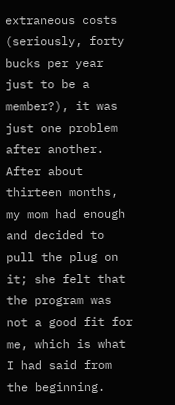extraneous costs (seriously, forty bucks per year just to be a member?), it was just one problem after another.  After about thirteen months, my mom had enough and decided to pull the plug on it; she felt that the program was not a good fit for me, which is what I had said from the beginning.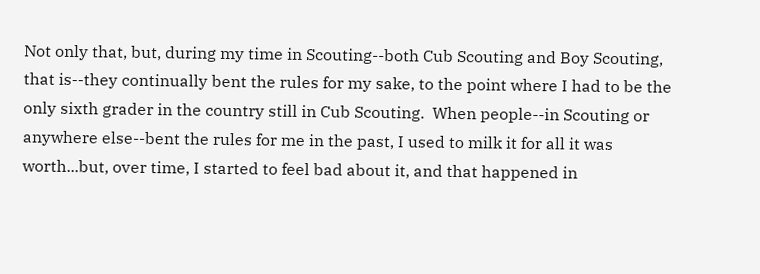Not only that, but, during my time in Scouting--both Cub Scouting and Boy Scouting, that is--they continually bent the rules for my sake, to the point where I had to be the only sixth grader in the country still in Cub Scouting.  When people--in Scouting or anywhere else--bent the rules for me in the past, I used to milk it for all it was worth...but, over time, I started to feel bad about it, and that happened in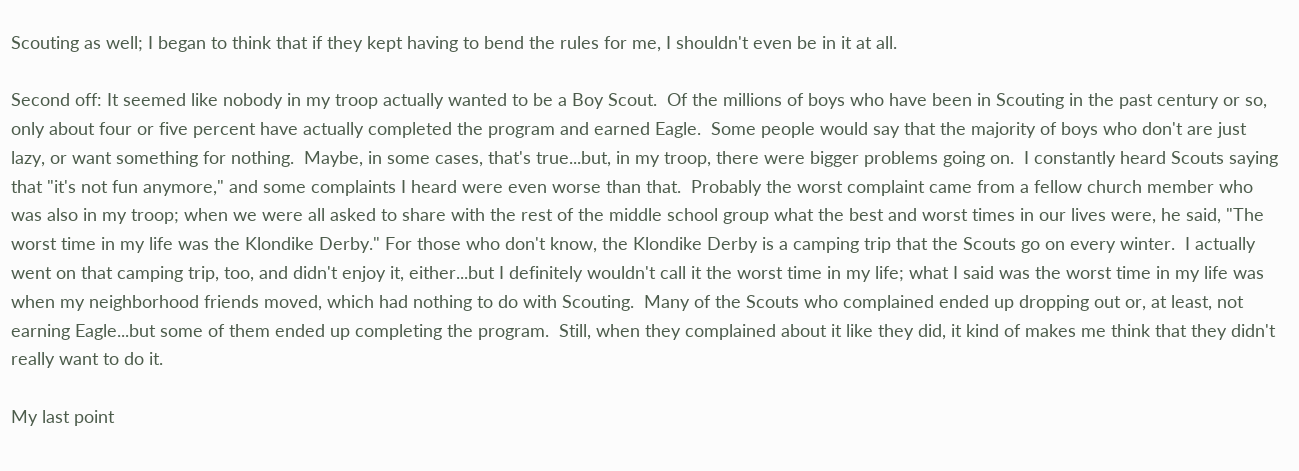Scouting as well; I began to think that if they kept having to bend the rules for me, I shouldn't even be in it at all.

Second off: It seemed like nobody in my troop actually wanted to be a Boy Scout.  Of the millions of boys who have been in Scouting in the past century or so, only about four or five percent have actually completed the program and earned Eagle.  Some people would say that the majority of boys who don't are just lazy, or want something for nothing.  Maybe, in some cases, that's true...but, in my troop, there were bigger problems going on.  I constantly heard Scouts saying that "it's not fun anymore," and some complaints I heard were even worse than that.  Probably the worst complaint came from a fellow church member who was also in my troop; when we were all asked to share with the rest of the middle school group what the best and worst times in our lives were, he said, "The worst time in my life was the Klondike Derby." For those who don't know, the Klondike Derby is a camping trip that the Scouts go on every winter.  I actually went on that camping trip, too, and didn't enjoy it, either...but I definitely wouldn't call it the worst time in my life; what I said was the worst time in my life was when my neighborhood friends moved, which had nothing to do with Scouting.  Many of the Scouts who complained ended up dropping out or, at least, not earning Eagle...but some of them ended up completing the program.  Still, when they complained about it like they did, it kind of makes me think that they didn't really want to do it.

My last point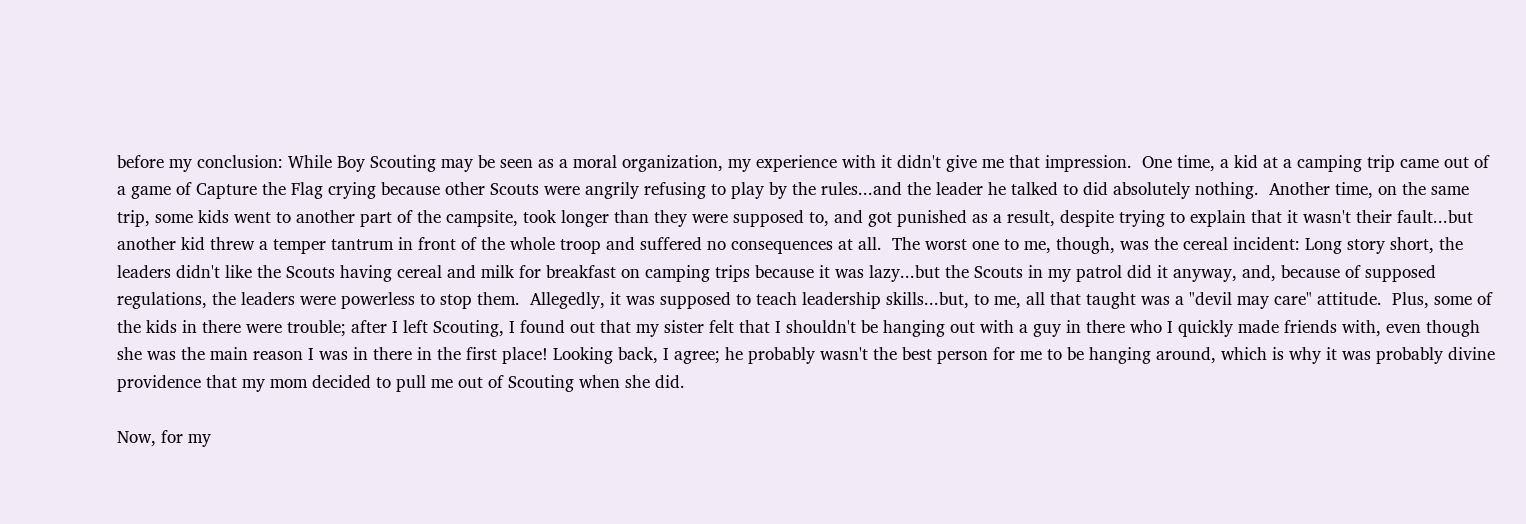before my conclusion: While Boy Scouting may be seen as a moral organization, my experience with it didn't give me that impression.  One time, a kid at a camping trip came out of a game of Capture the Flag crying because other Scouts were angrily refusing to play by the rules...and the leader he talked to did absolutely nothing.  Another time, on the same trip, some kids went to another part of the campsite, took longer than they were supposed to, and got punished as a result, despite trying to explain that it wasn't their fault...but another kid threw a temper tantrum in front of the whole troop and suffered no consequences at all.  The worst one to me, though, was the cereal incident: Long story short, the leaders didn't like the Scouts having cereal and milk for breakfast on camping trips because it was lazy...but the Scouts in my patrol did it anyway, and, because of supposed regulations, the leaders were powerless to stop them.  Allegedly, it was supposed to teach leadership skills...but, to me, all that taught was a "devil may care" attitude.  Plus, some of the kids in there were trouble; after I left Scouting, I found out that my sister felt that I shouldn't be hanging out with a guy in there who I quickly made friends with, even though she was the main reason I was in there in the first place! Looking back, I agree; he probably wasn't the best person for me to be hanging around, which is why it was probably divine providence that my mom decided to pull me out of Scouting when she did.

Now, for my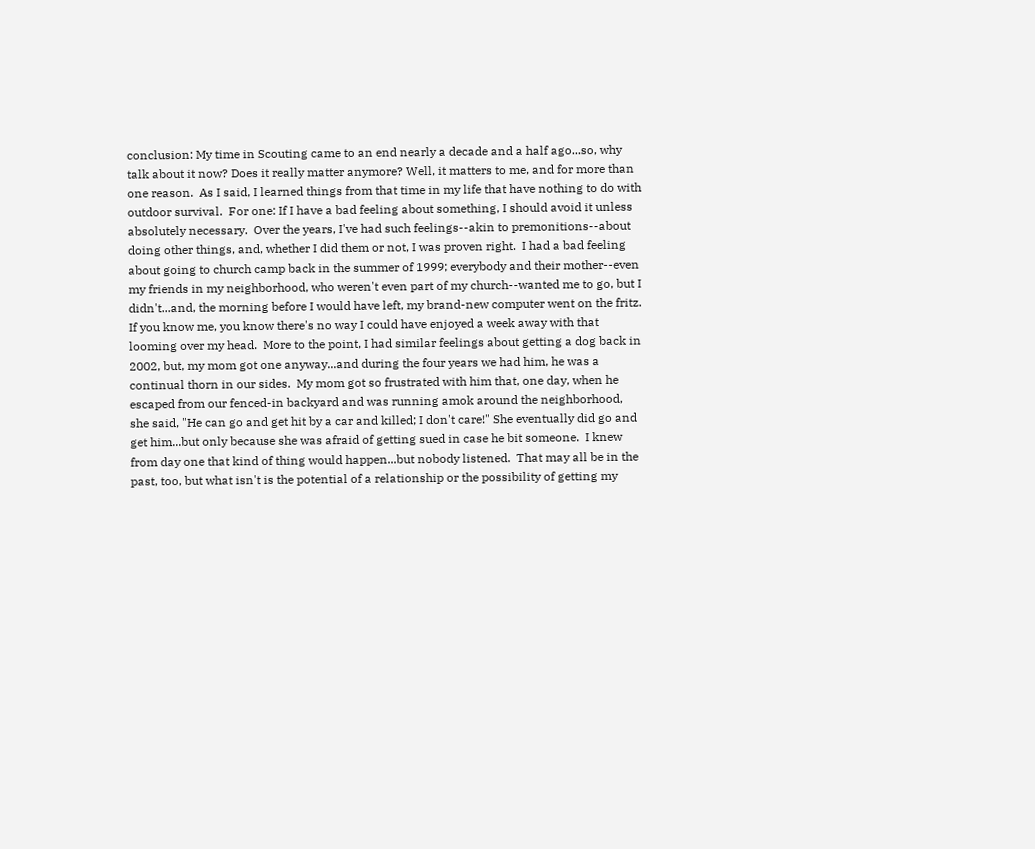conclusion: My time in Scouting came to an end nearly a decade and a half ago...so, why talk about it now? Does it really matter anymore? Well, it matters to me, and for more than one reason.  As I said, I learned things from that time in my life that have nothing to do with outdoor survival.  For one: If I have a bad feeling about something, I should avoid it unless absolutely necessary.  Over the years, I've had such feelings--akin to premonitions--about doing other things, and, whether I did them or not, I was proven right.  I had a bad feeling about going to church camp back in the summer of 1999; everybody and their mother--even my friends in my neighborhood, who weren't even part of my church--wanted me to go, but I didn't...and, the morning before I would have left, my brand-new computer went on the fritz.  If you know me, you know there's no way I could have enjoyed a week away with that looming over my head.  More to the point, I had similar feelings about getting a dog back in 2002, but, my mom got one anyway...and during the four years we had him, he was a continual thorn in our sides.  My mom got so frustrated with him that, one day, when he escaped from our fenced-in backyard and was running amok around the neighborhood, she said, "He can go and get hit by a car and killed; I don't care!" She eventually did go and get him...but only because she was afraid of getting sued in case he bit someone.  I knew from day one that kind of thing would happen...but nobody listened.  That may all be in the past, too, but what isn't is the potential of a relationship or the possibility of getting my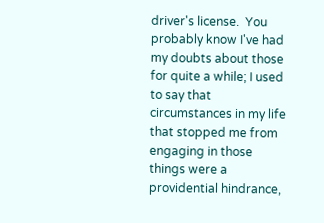driver's license.  You probably know I've had my doubts about those for quite a while; I used to say that circumstances in my life that stopped me from engaging in those things were a providential hindrance,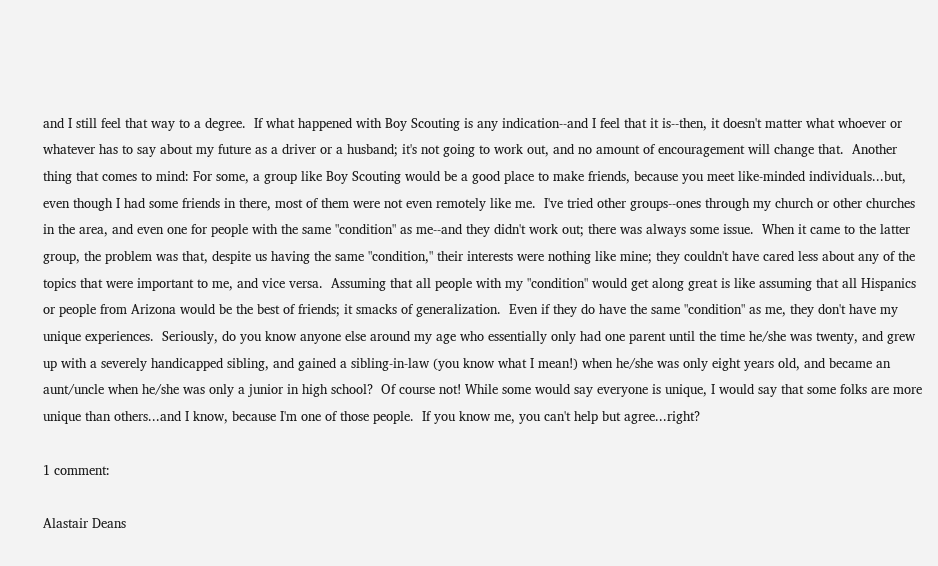and I still feel that way to a degree.  If what happened with Boy Scouting is any indication--and I feel that it is--then, it doesn't matter what whoever or whatever has to say about my future as a driver or a husband; it's not going to work out, and no amount of encouragement will change that.  Another thing that comes to mind: For some, a group like Boy Scouting would be a good place to make friends, because you meet like-minded individuals...but, even though I had some friends in there, most of them were not even remotely like me.  I've tried other groups--ones through my church or other churches in the area, and even one for people with the same "condition" as me--and they didn't work out; there was always some issue.  When it came to the latter group, the problem was that, despite us having the same "condition," their interests were nothing like mine; they couldn't have cared less about any of the topics that were important to me, and vice versa.  Assuming that all people with my "condition" would get along great is like assuming that all Hispanics or people from Arizona would be the best of friends; it smacks of generalization.  Even if they do have the same "condition" as me, they don't have my unique experiences.  Seriously, do you know anyone else around my age who essentially only had one parent until the time he/she was twenty, and grew up with a severely handicapped sibling, and gained a sibling-in-law (you know what I mean!) when he/she was only eight years old, and became an aunt/uncle when he/she was only a junior in high school?  Of course not! While some would say everyone is unique, I would say that some folks are more unique than others...and I know, because I'm one of those people.  If you know me, you can't help but agree...right?

1 comment:

Alastair Deans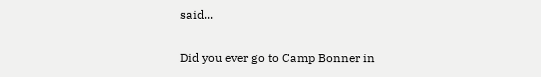said...

Did you ever go to Camp Bonner in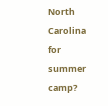North Carolina for summer camp?